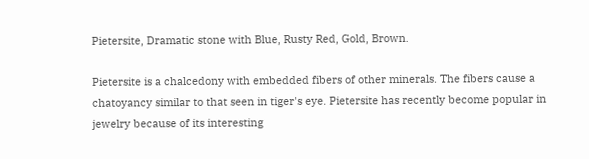Pietersite, Dramatic stone with Blue, Rusty Red, Gold, Brown.

Pietersite is a chalcedony with embedded fibers of other minerals. The fibers cause a chatoyancy similar to that seen in tiger's eye. Pietersite has recently become popular in jewelry because of its interesting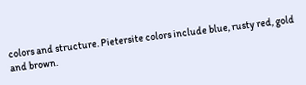colors and structure. Pietersite colors include blue, rusty red, gold and brown.